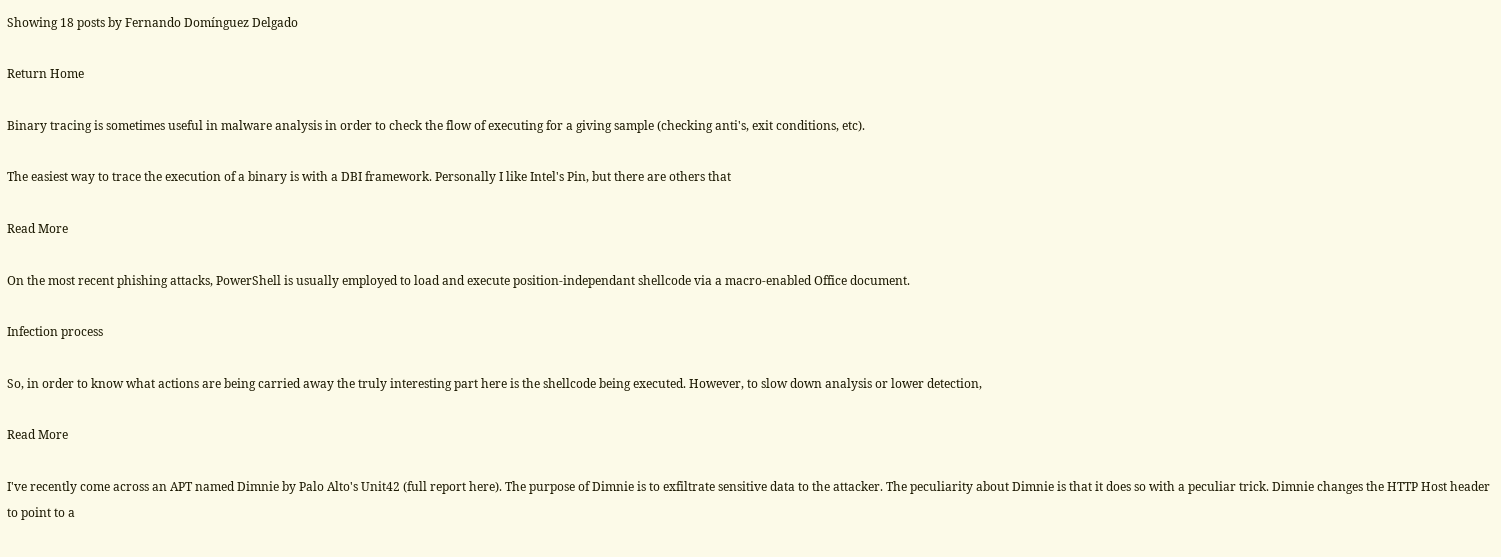Showing 18 posts by Fernando Domínguez Delgado

Return Home

Binary tracing is sometimes useful in malware analysis in order to check the flow of executing for a giving sample (checking anti's, exit conditions, etc).

The easiest way to trace the execution of a binary is with a DBI framework. Personally I like Intel's Pin, but there are others that

Read More

On the most recent phishing attacks, PowerShell is usually employed to load and execute position-independant shellcode via a macro-enabled Office document.

Infection process

So, in order to know what actions are being carried away the truly interesting part here is the shellcode being executed. However, to slow down analysis or lower detection,

Read More

I've recently come across an APT named Dimnie by Palo Alto's Unit42 (full report here). The purpose of Dimnie is to exfiltrate sensitive data to the attacker. The peculiarity about Dimnie is that it does so with a peculiar trick. Dimnie changes the HTTP Host header to point to a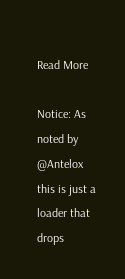Read More

Notice: As noted by @Antelox this is just a loader that drops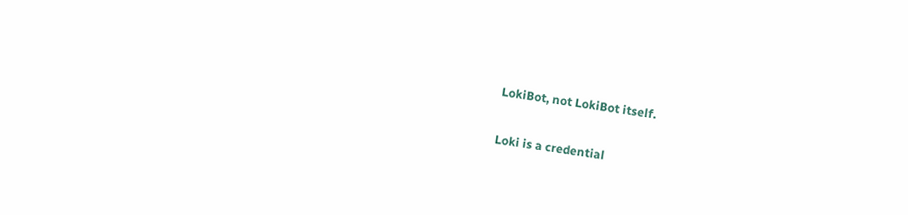LokiBot, not LokiBot itself.


Loki is a credential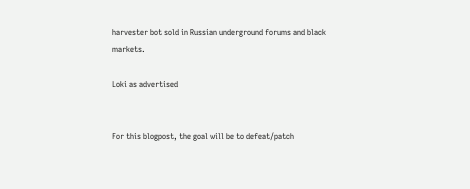harvester bot sold in Russian underground forums and black markets.

Loki as advertised


For this blogpost, the goal will be to defeat/patch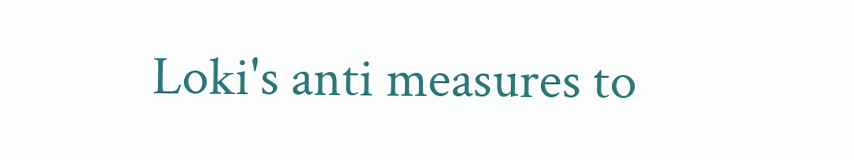Loki's anti measures to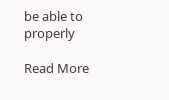be able to properly

Read More